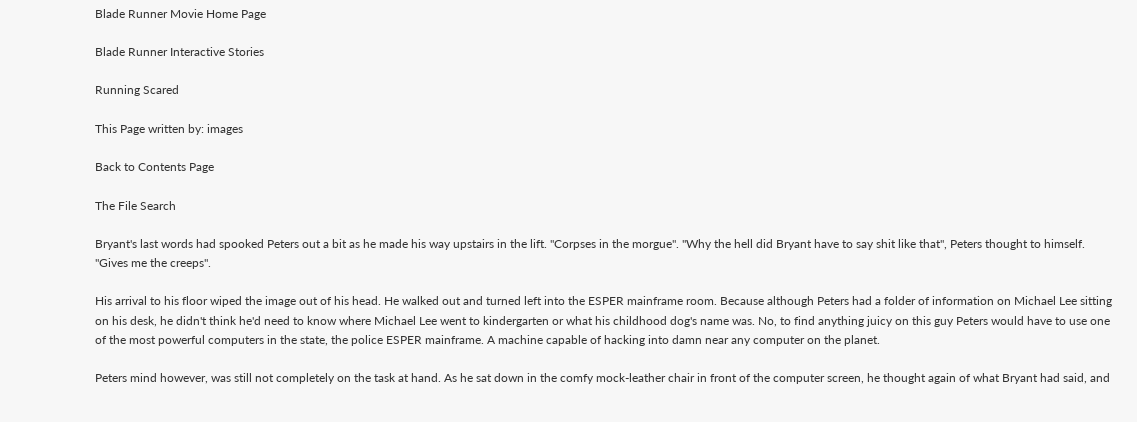Blade Runner Movie Home Page

Blade Runner Interactive Stories

Running Scared

This Page written by: images

Back to Contents Page

The File Search

Bryant's last words had spooked Peters out a bit as he made his way upstairs in the lift. "Corpses in the morgue". "Why the hell did Bryant have to say shit like that", Peters thought to himself. "Gives me the creeps".

His arrival to his floor wiped the image out of his head. He walked out and turned left into the ESPER mainframe room. Because although Peters had a folder of information on Michael Lee sitting on his desk, he didn't think he'd need to know where Michael Lee went to kindergarten or what his childhood dog's name was. No, to find anything juicy on this guy Peters would have to use one of the most powerful computers in the state, the police ESPER mainframe. A machine capable of hacking into damn near any computer on the planet.

Peters mind however, was still not completely on the task at hand. As he sat down in the comfy mock-leather chair in front of the computer screen, he thought again of what Bryant had said, and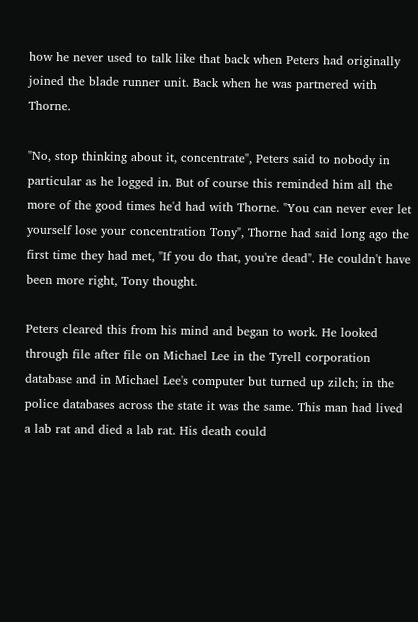how he never used to talk like that back when Peters had originally joined the blade runner unit. Back when he was partnered with Thorne.

"No, stop thinking about it, concentrate", Peters said to nobody in particular as he logged in. But of course this reminded him all the more of the good times he'd had with Thorne. "You can never ever let yourself lose your concentration Tony", Thorne had said long ago the first time they had met, "If you do that, you're dead". He couldn't have been more right, Tony thought.

Peters cleared this from his mind and began to work. He looked through file after file on Michael Lee in the Tyrell corporation database and in Michael Lee's computer but turned up zilch; in the police databases across the state it was the same. This man had lived a lab rat and died a lab rat. His death could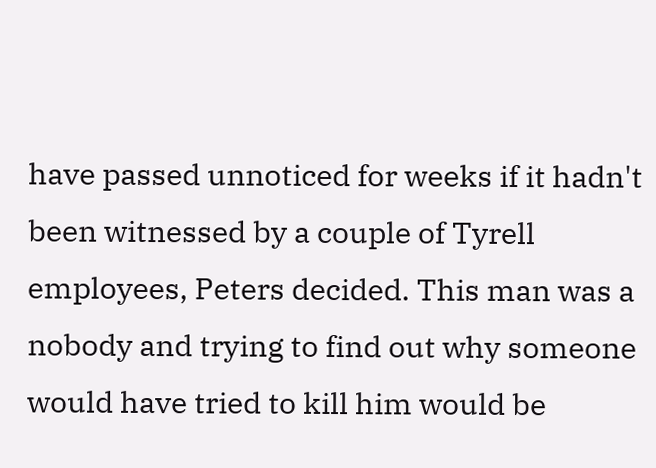have passed unnoticed for weeks if it hadn't been witnessed by a couple of Tyrell employees, Peters decided. This man was a nobody and trying to find out why someone would have tried to kill him would be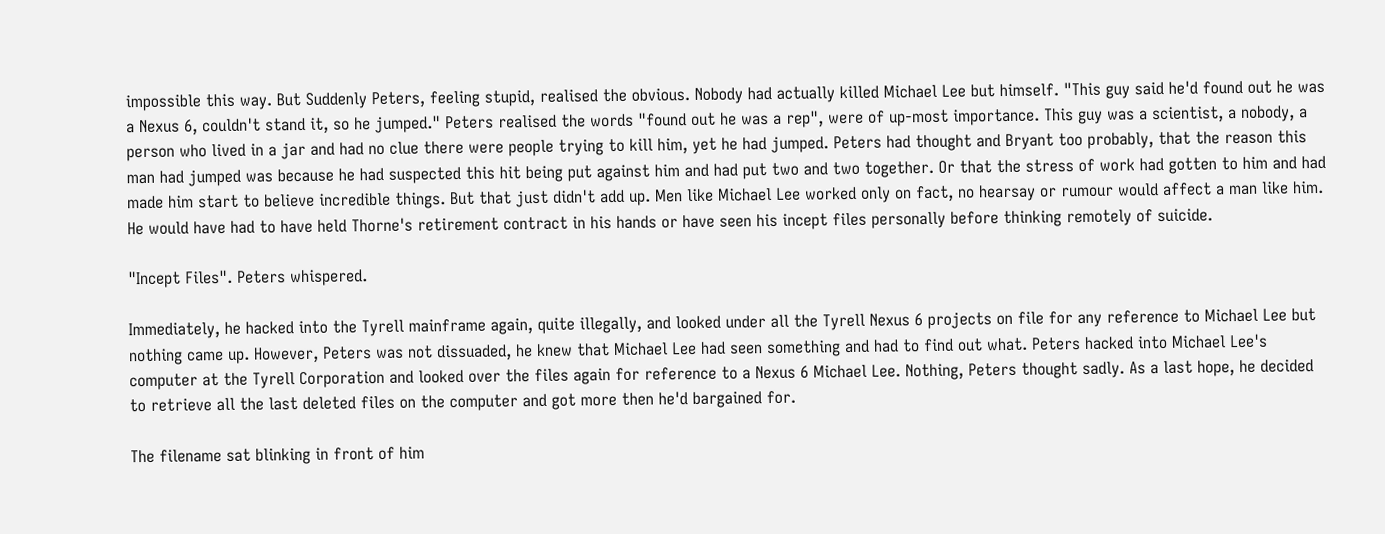impossible this way. But Suddenly Peters, feeling stupid, realised the obvious. Nobody had actually killed Michael Lee but himself. "This guy said he'd found out he was a Nexus 6, couldn't stand it, so he jumped." Peters realised the words "found out he was a rep", were of up-most importance. This guy was a scientist, a nobody, a person who lived in a jar and had no clue there were people trying to kill him, yet he had jumped. Peters had thought and Bryant too probably, that the reason this man had jumped was because he had suspected this hit being put against him and had put two and two together. Or that the stress of work had gotten to him and had made him start to believe incredible things. But that just didn't add up. Men like Michael Lee worked only on fact, no hearsay or rumour would affect a man like him. He would have had to have held Thorne's retirement contract in his hands or have seen his incept files personally before thinking remotely of suicide.

"Incept Files". Peters whispered.

Immediately, he hacked into the Tyrell mainframe again, quite illegally, and looked under all the Tyrell Nexus 6 projects on file for any reference to Michael Lee but nothing came up. However, Peters was not dissuaded, he knew that Michael Lee had seen something and had to find out what. Peters hacked into Michael Lee's computer at the Tyrell Corporation and looked over the files again for reference to a Nexus 6 Michael Lee. Nothing, Peters thought sadly. As a last hope, he decided to retrieve all the last deleted files on the computer and got more then he'd bargained for.

The filename sat blinking in front of him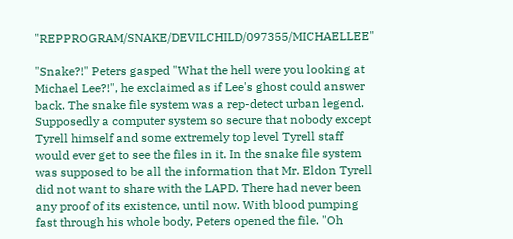"REPPROGRAM/SNAKE/DEVILCHILD/097355/MICHAELLEE"

"Snake?!" Peters gasped "What the hell were you looking at Michael Lee?!", he exclaimed as if Lee's ghost could answer back. The snake file system was a rep-detect urban legend. Supposedly a computer system so secure that nobody except Tyrell himself and some extremely top level Tyrell staff would ever get to see the files in it. In the snake file system was supposed to be all the information that Mr. Eldon Tyrell did not want to share with the LAPD. There had never been any proof of its existence, until now. With blood pumping fast through his whole body, Peters opened the file. "Oh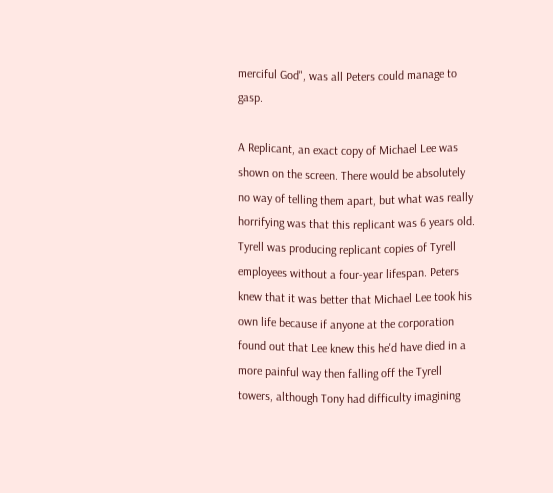merciful God", was all Peters could manage to gasp.

A Replicant, an exact copy of Michael Lee was shown on the screen. There would be absolutely no way of telling them apart, but what was really horrifying was that this replicant was 6 years old. Tyrell was producing replicant copies of Tyrell employees without a four-year lifespan. Peters knew that it was better that Michael Lee took his own life because if anyone at the corporation found out that Lee knew this he'd have died in a more painful way then falling off the Tyrell towers, although Tony had difficulty imagining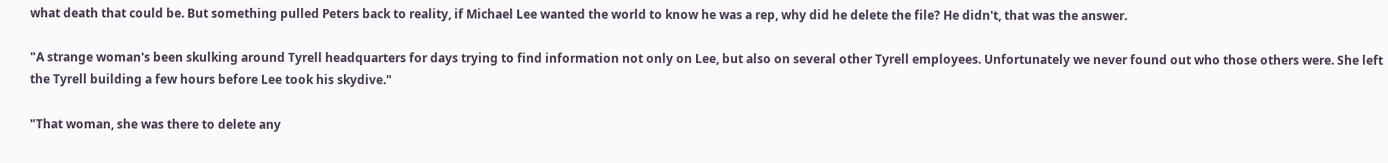what death that could be. But something pulled Peters back to reality, if Michael Lee wanted the world to know he was a rep, why did he delete the file? He didn't, that was the answer.

"A strange woman's been skulking around Tyrell headquarters for days trying to find information not only on Lee, but also on several other Tyrell employees. Unfortunately we never found out who those others were. She left the Tyrell building a few hours before Lee took his skydive."

"That woman, she was there to delete any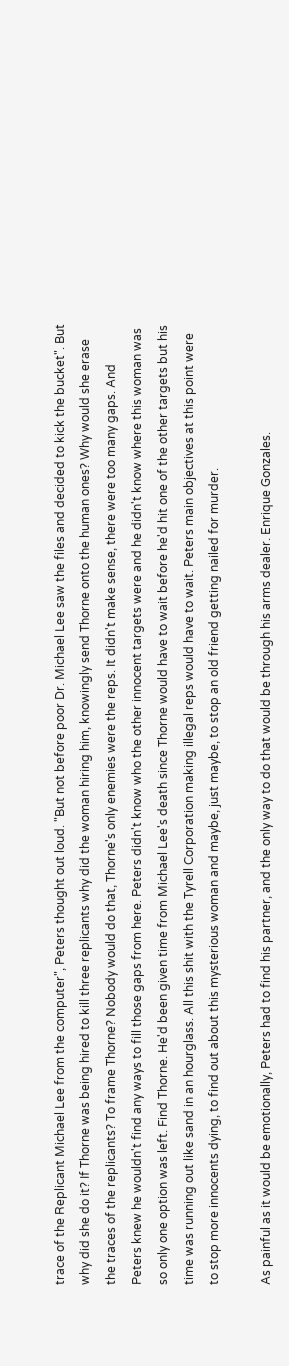trace of the Replicant Michael Lee from the computer", Peters thought out loud. "But not before poor Dr. Michael Lee saw the files and decided to kick the bucket". But why did she do it? If Thorne was being hired to kill three replicants why did the woman hiring him, knowingly send Thorne onto the human ones? Why would she erase the traces of the replicants? To frame Thorne? Nobody would do that, Thorne's only enemies were the reps. It didn't make sense, there were too many gaps. And Peters knew he wouldn't find any ways to fill those gaps from here. Peters didn't know who the other innocent targets were and he didn't know where this woman was so only one option was left. Find Thorne. He'd been given time from Michael Lee's death since Thorne would have to wait before he'd hit one of the other targets but his time was running out like sand in an hourglass. All this shit with the Tyrell Corporation making illegal reps would have to wait. Peters main objectives at this point were to stop more innocents dying, to find out about this mysterious woman and maybe, just maybe, to stop an old friend getting nailed for murder.

As painful as it would be emotionally, Peters had to find his partner, and the only way to do that would be through his arms dealer. Enrique Gonzales.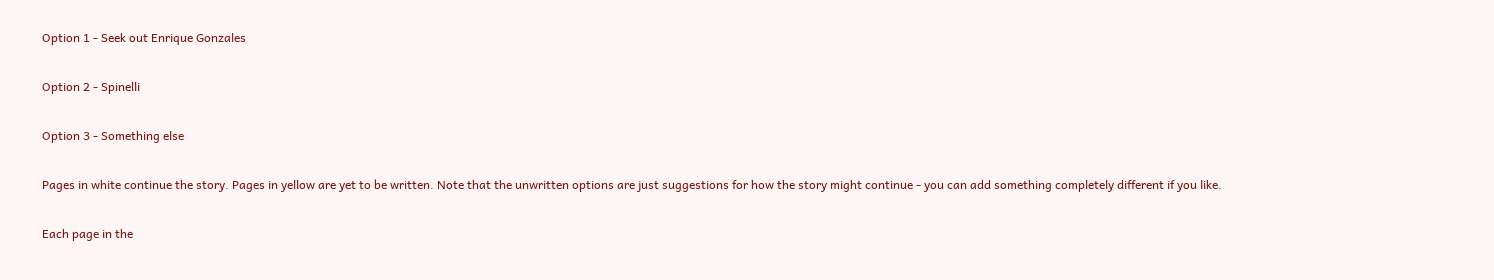Option 1 - Seek out Enrique Gonzales

Option 2 - Spinelli

Option 3 - Something else

Pages in white continue the story. Pages in yellow are yet to be written. Note that the unwritten options are just suggestions for how the story might continue - you can add something completely different if you like.

Each page in the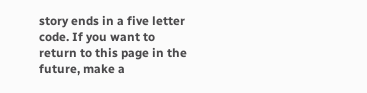story ends in a five letter code. If you want to return to this page in the future, make a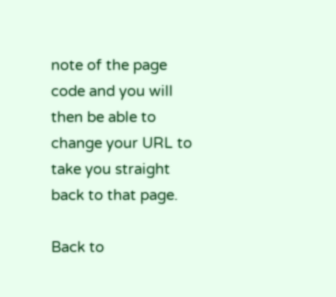note of the page code and you will then be able to change your URL to take you straight back to that page.

Back to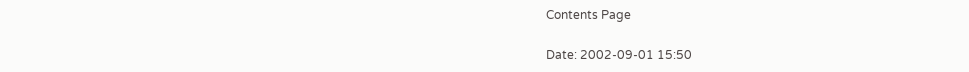Contents Page

Date: 2002-09-01 15:50